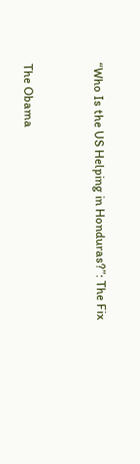“Who Is the US Helping in Honduras?”: The Fix


The Obama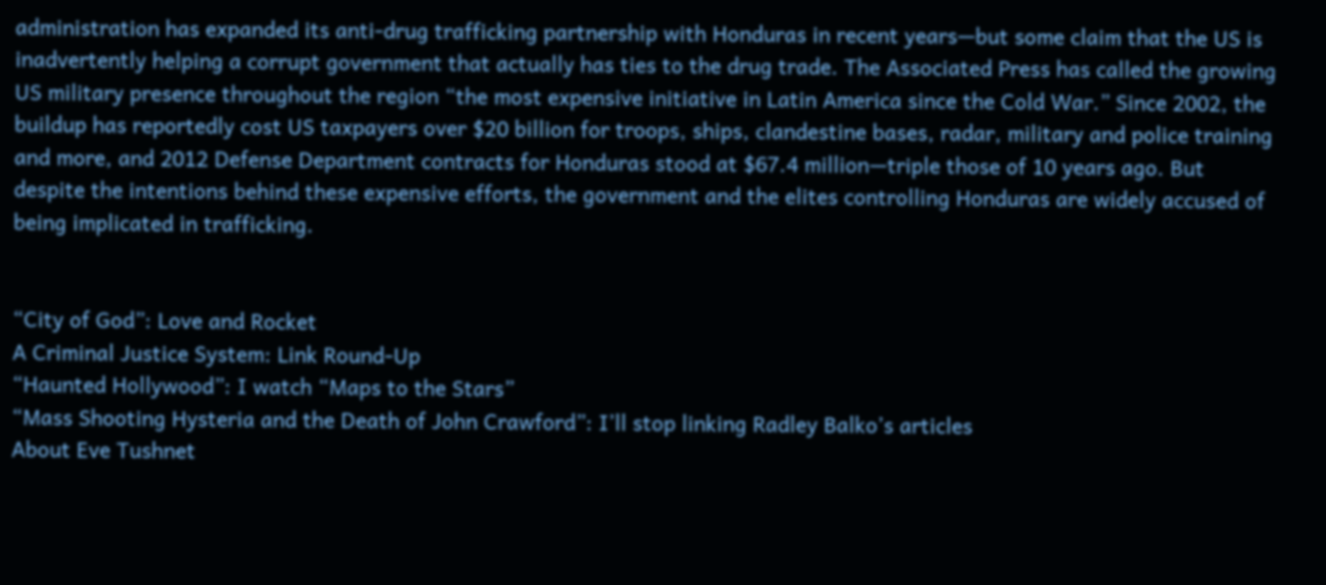administration has expanded its anti-drug trafficking partnership with Honduras in recent years—but some claim that the US is inadvertently helping a corrupt government that actually has ties to the drug trade. The Associated Press has called the growing US military presence throughout the region “the most expensive initiative in Latin America since the Cold War.” Since 2002, the buildup has reportedly cost US taxpayers over $20 billion for troops, ships, clandestine bases, radar, military and police training and more, and 2012 Defense Department contracts for Honduras stood at $67.4 million—triple those of 10 years ago. But despite the intentions behind these expensive efforts, the government and the elites controlling Honduras are widely accused of being implicated in trafficking.


“City of God”: Love and Rocket
A Criminal Justice System: Link Round-Up
“Haunted Hollywood”: I watch “Maps to the Stars”
“Mass Shooting Hysteria and the Death of John Crawford”: I’ll stop linking Radley Balko’s articles
About Eve Tushnet